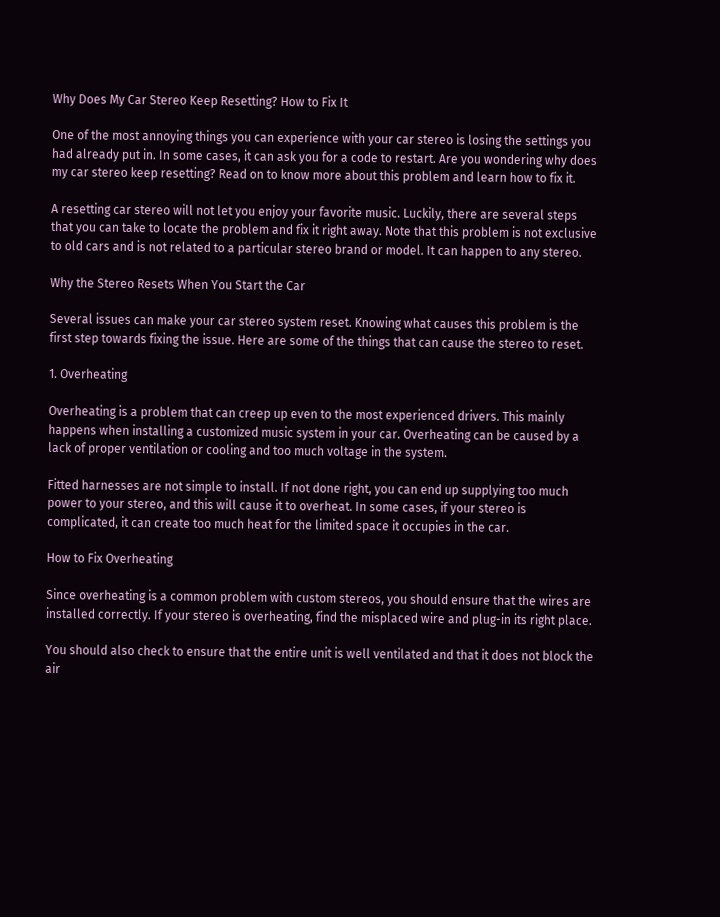Why Does My Car Stereo Keep Resetting? How to Fix It

One of the most annoying things you can experience with your car stereo is losing the settings you had already put in. In some cases, it can ask you for a code to restart. Are you wondering why does my car stereo keep resetting? Read on to know more about this problem and learn how to fix it.

A resetting car stereo will not let you enjoy your favorite music. Luckily, there are several steps that you can take to locate the problem and fix it right away. Note that this problem is not exclusive to old cars and is not related to a particular stereo brand or model. It can happen to any stereo.

Why the Stereo Resets When You Start the Car

Several issues can make your car stereo system reset. Knowing what causes this problem is the first step towards fixing the issue. Here are some of the things that can cause the stereo to reset.

1. Overheating

Overheating is a problem that can creep up even to the most experienced drivers. This mainly happens when installing a customized music system in your car. Overheating can be caused by a lack of proper ventilation or cooling and too much voltage in the system.

Fitted harnesses are not simple to install. If not done right, you can end up supplying too much power to your stereo, and this will cause it to overheat. In some cases, if your stereo is complicated, it can create too much heat for the limited space it occupies in the car.

How to Fix Overheating

Since overheating is a common problem with custom stereos, you should ensure that the wires are installed correctly. If your stereo is overheating, find the misplaced wire and plug-in its right place.

You should also check to ensure that the entire unit is well ventilated and that it does not block the air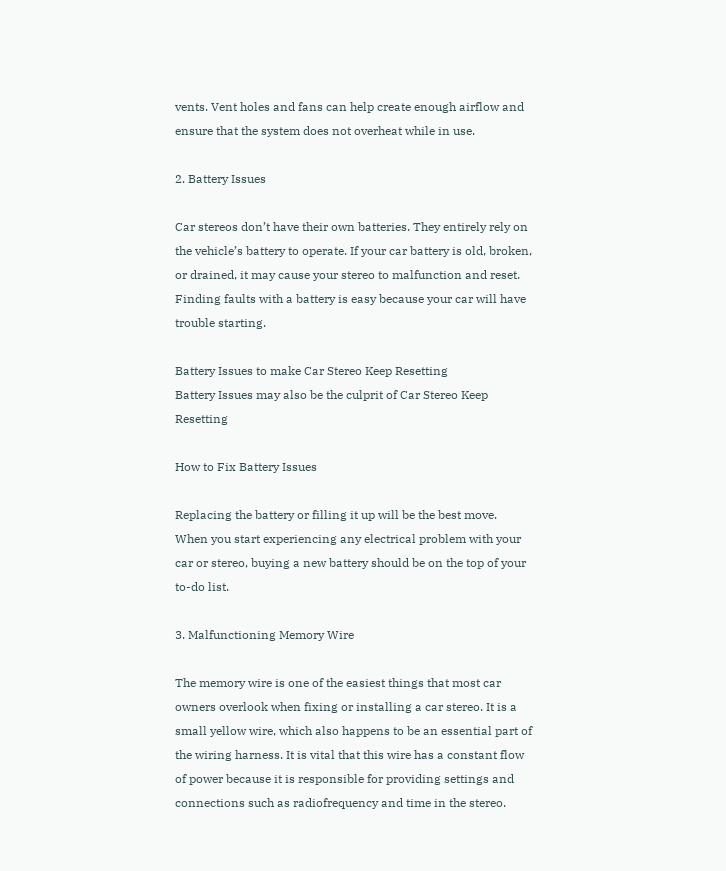vents. Vent holes and fans can help create enough airflow and ensure that the system does not overheat while in use.

2. Battery Issues

Car stereos don’t have their own batteries. They entirely rely on the vehicle’s battery to operate. If your car battery is old, broken, or drained, it may cause your stereo to malfunction and reset. Finding faults with a battery is easy because your car will have trouble starting.

Battery Issues to make Car Stereo Keep Resetting
Battery Issues may also be the culprit of Car Stereo Keep Resetting

How to Fix Battery Issues

Replacing the battery or filling it up will be the best move. When you start experiencing any electrical problem with your car or stereo, buying a new battery should be on the top of your to-do list.

3. Malfunctioning Memory Wire

The memory wire is one of the easiest things that most car owners overlook when fixing or installing a car stereo. It is a small yellow wire, which also happens to be an essential part of the wiring harness. It is vital that this wire has a constant flow of power because it is responsible for providing settings and connections such as radiofrequency and time in the stereo.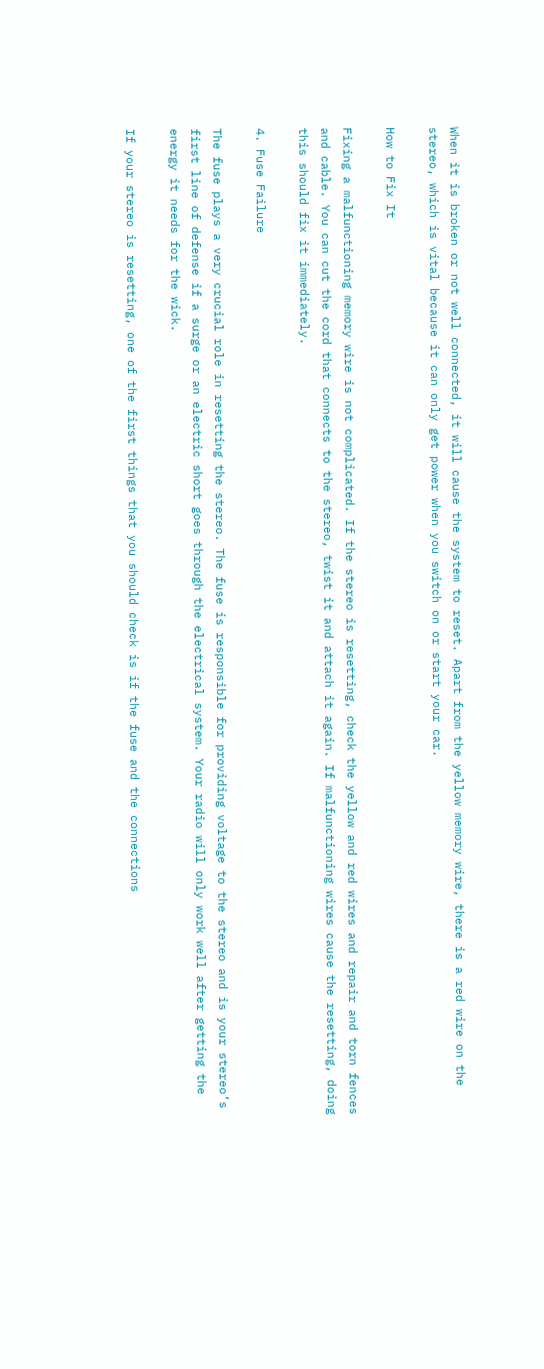When it is broken or not well connected, it will cause the system to reset. Apart from the yellow memory wire, there is a red wire on the stereo, which is vital because it can only get power when you switch on or start your car.

How to Fix It

Fixing a malfunctioning memory wire is not complicated. If the stereo is resetting, check the yellow and red wires and repair and torn fences and cable. You can cut the cord that connects to the stereo, twist it and attach it again. If malfunctioning wires cause the resetting, doing this should fix it immediately.

4. Fuse Failure

The fuse plays a very crucial role in resetting the stereo. The fuse is responsible for providing voltage to the stereo and is your stereo’s first line of defense if a surge or an electric short goes through the electrical system. Your radio will only work well after getting the energy it needs for the wick.

If your stereo is resetting, one of the first things that you should check is if the fuse and the connections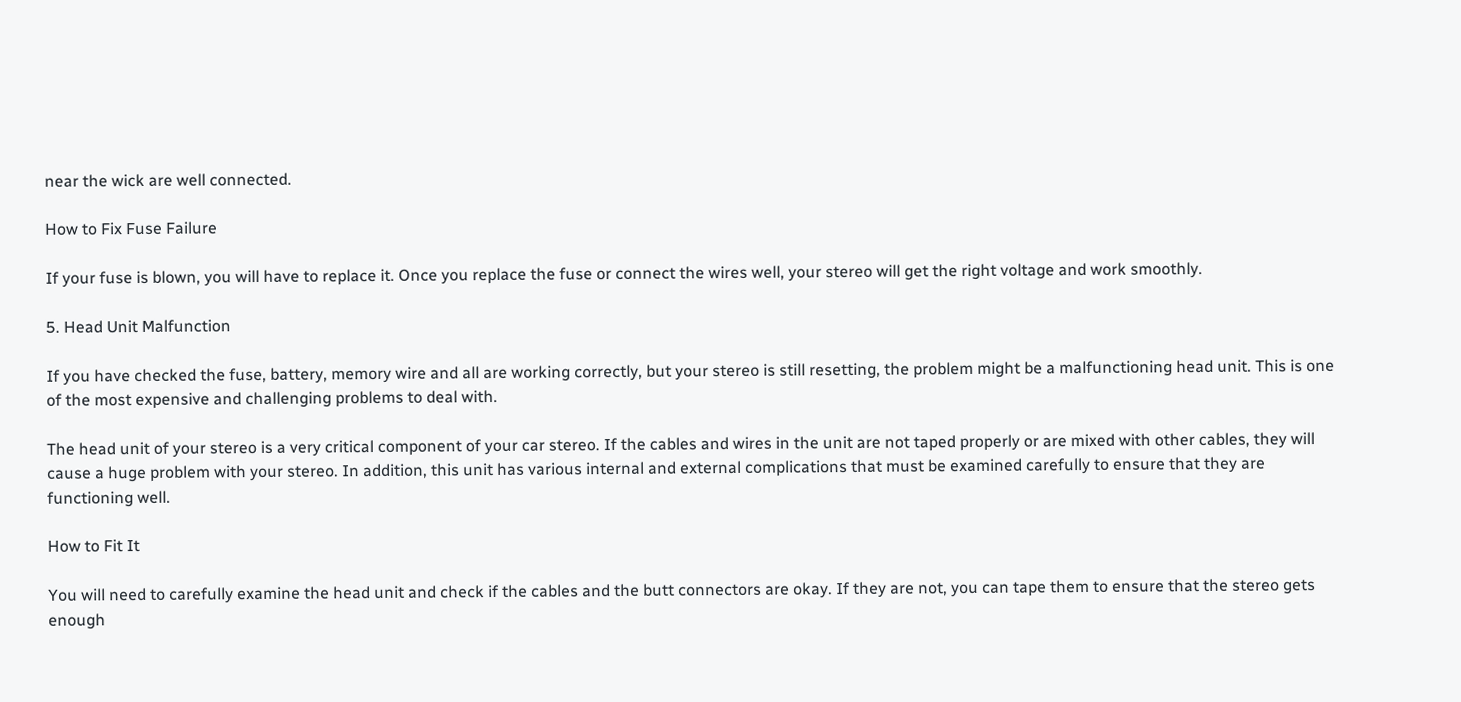near the wick are well connected.

How to Fix Fuse Failure

If your fuse is blown, you will have to replace it. Once you replace the fuse or connect the wires well, your stereo will get the right voltage and work smoothly.

5. Head Unit Malfunction

If you have checked the fuse, battery, memory wire and all are working correctly, but your stereo is still resetting, the problem might be a malfunctioning head unit. This is one of the most expensive and challenging problems to deal with.

The head unit of your stereo is a very critical component of your car stereo. If the cables and wires in the unit are not taped properly or are mixed with other cables, they will cause a huge problem with your stereo. In addition, this unit has various internal and external complications that must be examined carefully to ensure that they are functioning well.

How to Fit It

You will need to carefully examine the head unit and check if the cables and the butt connectors are okay. If they are not, you can tape them to ensure that the stereo gets enough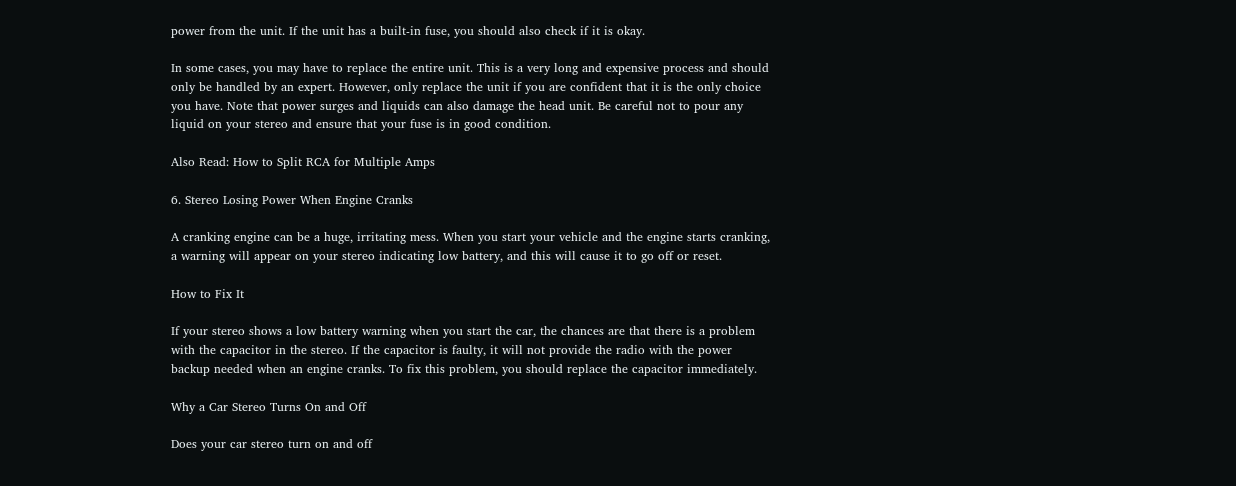power from the unit. If the unit has a built-in fuse, you should also check if it is okay.

In some cases, you may have to replace the entire unit. This is a very long and expensive process and should only be handled by an expert. However, only replace the unit if you are confident that it is the only choice you have. Note that power surges and liquids can also damage the head unit. Be careful not to pour any liquid on your stereo and ensure that your fuse is in good condition.

Also Read: How to Split RCA for Multiple Amps

6. Stereo Losing Power When Engine Cranks

A cranking engine can be a huge, irritating mess. When you start your vehicle and the engine starts cranking, a warning will appear on your stereo indicating low battery, and this will cause it to go off or reset.

How to Fix It

If your stereo shows a low battery warning when you start the car, the chances are that there is a problem with the capacitor in the stereo. If the capacitor is faulty, it will not provide the radio with the power backup needed when an engine cranks. To fix this problem, you should replace the capacitor immediately.

Why a Car Stereo Turns On and Off

Does your car stereo turn on and off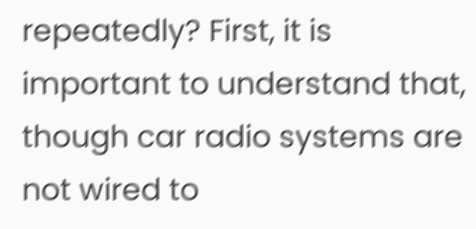repeatedly? First, it is important to understand that, though car radio systems are not wired to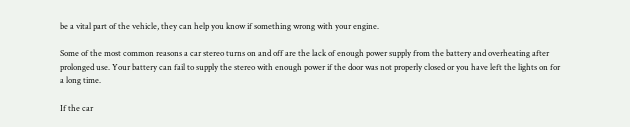be a vital part of the vehicle, they can help you know if something wrong with your engine.

Some of the most common reasons a car stereo turns on and off are the lack of enough power supply from the battery and overheating after prolonged use. Your battery can fail to supply the stereo with enough power if the door was not properly closed or you have left the lights on for a long time.

If the car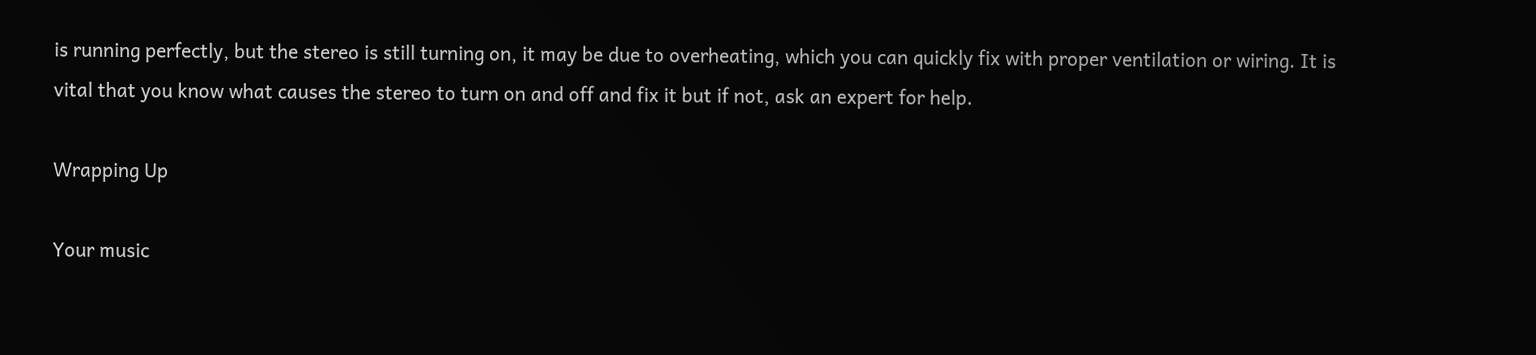is running perfectly, but the stereo is still turning on, it may be due to overheating, which you can quickly fix with proper ventilation or wiring. It is vital that you know what causes the stereo to turn on and off and fix it but if not, ask an expert for help.

Wrapping Up

Your music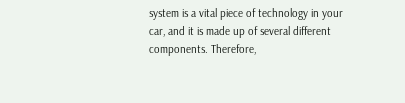system is a vital piece of technology in your car, and it is made up of several different components. Therefore,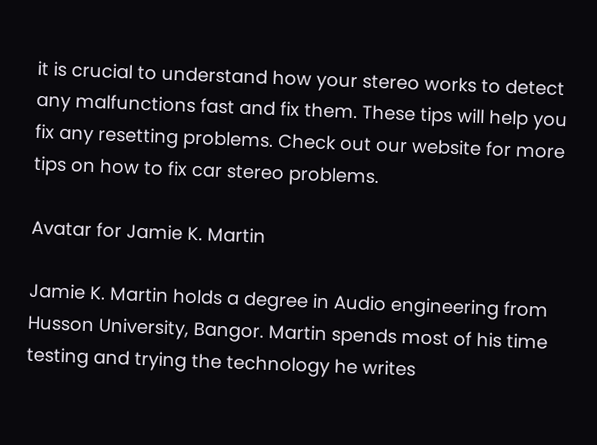it is crucial to understand how your stereo works to detect any malfunctions fast and fix them. These tips will help you fix any resetting problems. Check out our website for more tips on how to fix car stereo problems.

Avatar for Jamie K. Martin

Jamie K. Martin holds a degree in Audio engineering from Husson University, Bangor. Martin spends most of his time testing and trying the technology he writes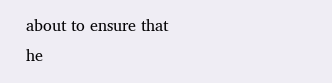about to ensure that he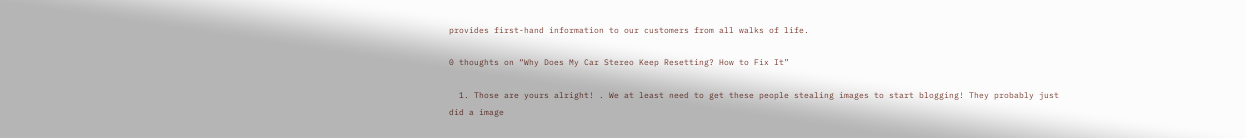provides first-hand information to our customers from all walks of life.

0 thoughts on “Why Does My Car Stereo Keep Resetting? How to Fix It”

  1. Those are yours alright! . We at least need to get these people stealing images to start blogging! They probably just did a image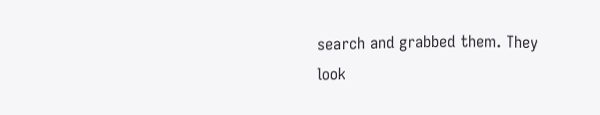search and grabbed them. They look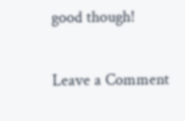good though!


Leave a Comment